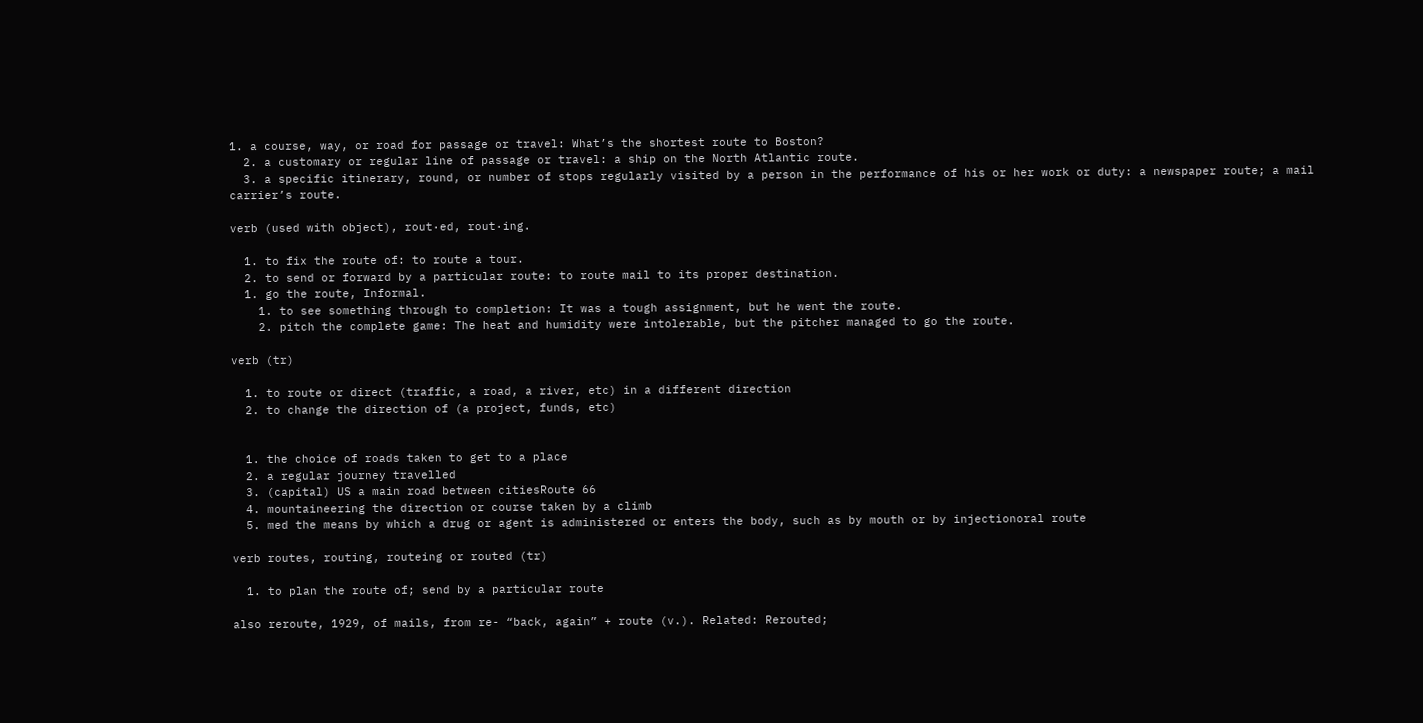1. a course, way, or road for passage or travel: What’s the shortest route to Boston?
  2. a customary or regular line of passage or travel: a ship on the North Atlantic route.
  3. a specific itinerary, round, or number of stops regularly visited by a person in the performance of his or her work or duty: a newspaper route; a mail carrier’s route.

verb (used with object), rout·ed, rout·ing.

  1. to fix the route of: to route a tour.
  2. to send or forward by a particular route: to route mail to its proper destination.
  1. go the route, Informal.
    1. to see something through to completion: It was a tough assignment, but he went the route.
    2. pitch the complete game: The heat and humidity were intolerable, but the pitcher managed to go the route.

verb (tr)

  1. to route or direct (traffic, a road, a river, etc) in a different direction
  2. to change the direction of (a project, funds, etc)


  1. the choice of roads taken to get to a place
  2. a regular journey travelled
  3. (capital) US a main road between citiesRoute 66
  4. mountaineering the direction or course taken by a climb
  5. med the means by which a drug or agent is administered or enters the body, such as by mouth or by injectionoral route

verb routes, routing, routeing or routed (tr)

  1. to plan the route of; send by a particular route

also reroute, 1929, of mails, from re- “back, again” + route (v.). Related: Rerouted;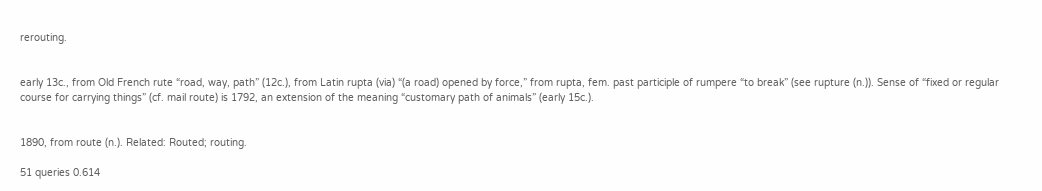rerouting.


early 13c., from Old French rute “road, way, path” (12c.), from Latin rupta (via) “(a road) opened by force,” from rupta, fem. past participle of rumpere “to break” (see rupture (n.)). Sense of “fixed or regular course for carrying things” (cf. mail route) is 1792, an extension of the meaning “customary path of animals” (early 15c.).


1890, from route (n.). Related: Routed; routing.

51 queries 0.614